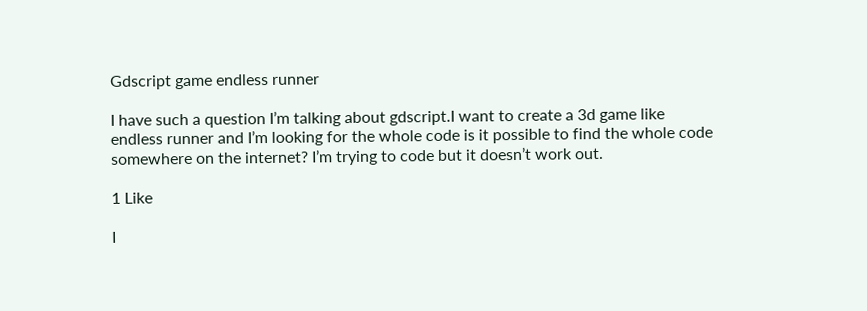Gdscript game endless runner

I have such a question I’m talking about gdscript.I want to create a 3d game like endless runner and I’m looking for the whole code is it possible to find the whole code somewhere on the internet? I’m trying to code but it doesn’t work out.

1 Like

I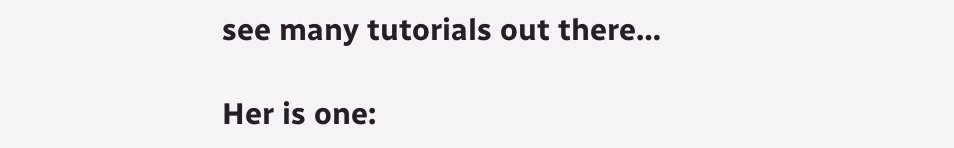see many tutorials out there…

Her is one: